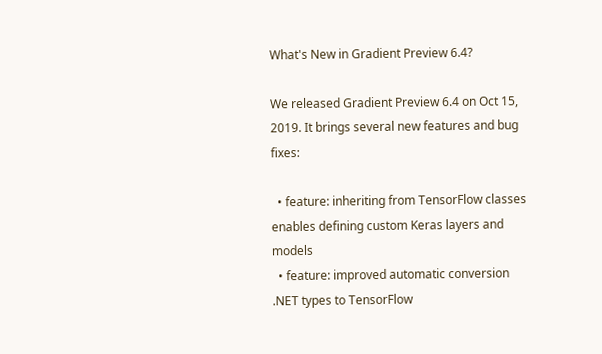What's New in Gradient Preview 6.4?

We released Gradient Preview 6.4 on Oct 15, 2019. It brings several new features and bug fixes:

  • feature: inheriting from TensorFlow classes enables defining custom Keras layers and models
  • feature: improved automatic conversion .NET types to TensorFlow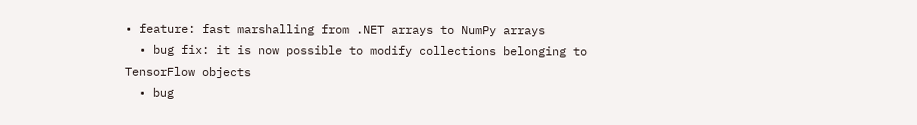• feature: fast marshalling from .NET arrays to NumPy arrays
  • bug fix: it is now possible to modify collections belonging to TensorFlow objects
  • bug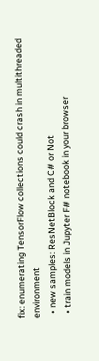fix: enumerating TensorFlow collections could crash in multithreaded environment
  • new samples: ResNetBlock and C# or Not
  • train models in Jupyter F# notebook in your browser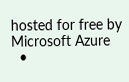hosted for free by Microsoft Azure
  •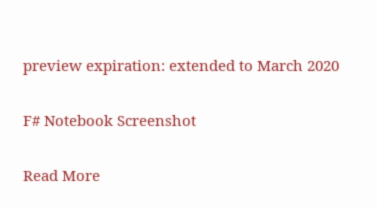preview expiration: extended to March 2020

F# Notebook Screenshot

Read More